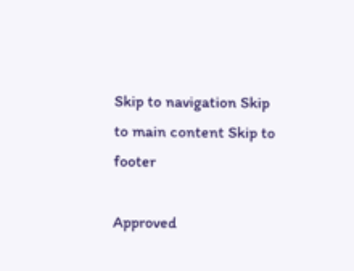Skip to navigation Skip to main content Skip to footer

Approved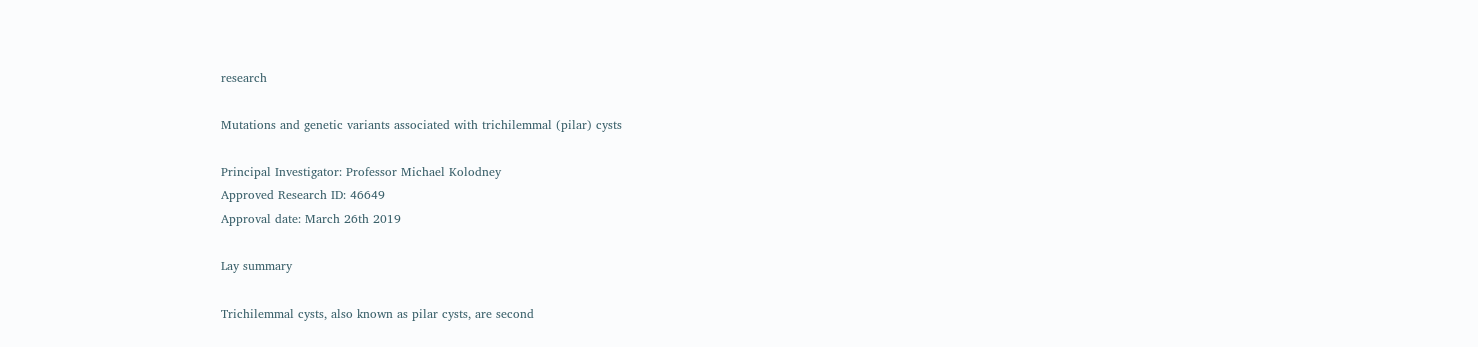research

Mutations and genetic variants associated with trichilemmal (pilar) cysts

Principal Investigator: Professor Michael Kolodney
Approved Research ID: 46649
Approval date: March 26th 2019

Lay summary

Trichilemmal cysts, also known as pilar cysts, are second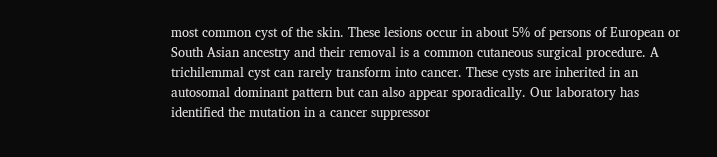most common cyst of the skin. These lesions occur in about 5% of persons of European or South Asian ancestry and their removal is a common cutaneous surgical procedure. A trichilemmal cyst can rarely transform into cancer. These cysts are inherited in an autosomal dominant pattern but can also appear sporadically. Our laboratory has identified the mutation in a cancer suppressor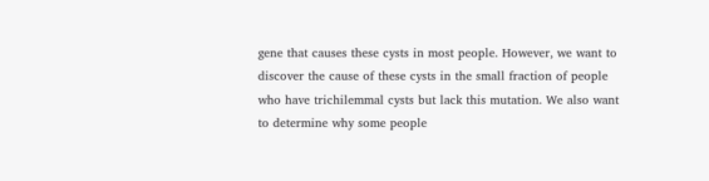gene that causes these cysts in most people. However, we want to discover the cause of these cysts in the small fraction of people who have trichilemmal cysts but lack this mutation. We also want to determine why some people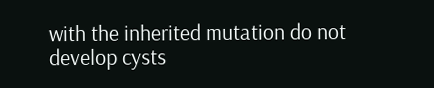with the inherited mutation do not develop cysts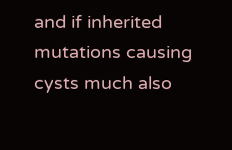and if inherited mutations causing cysts much also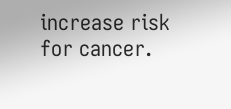increase risk for cancer.